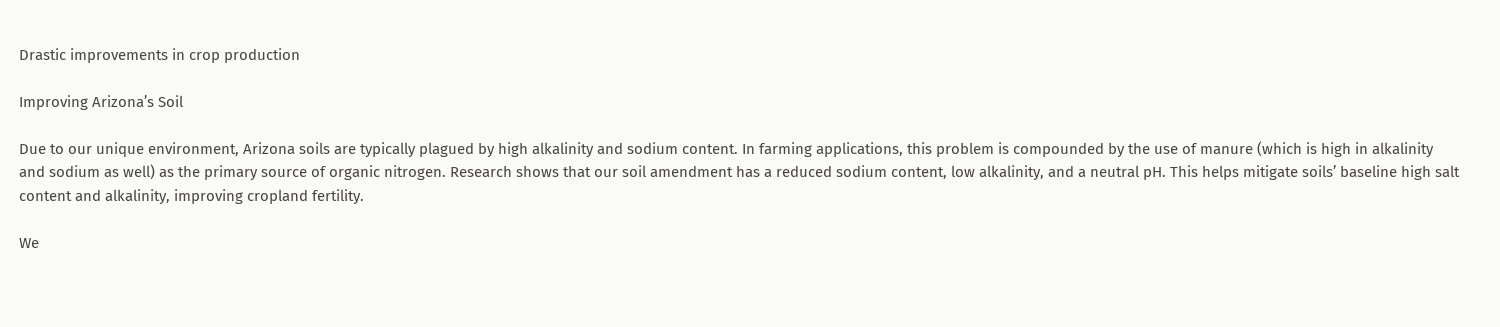Drastic improvements in crop production

Improving Arizona’s Soil

Due to our unique environment, Arizona soils are typically plagued by high alkalinity and sodium content. In farming applications, this problem is compounded by the use of manure (which is high in alkalinity and sodium as well) as the primary source of organic nitrogen. Research shows that our soil amendment has a reduced sodium content, low alkalinity, and a neutral pH. This helps mitigate soils’ baseline high salt content and alkalinity, improving cropland fertility.

We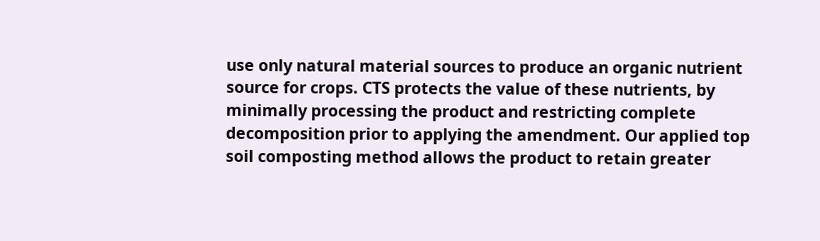use only natural material sources to produce an organic nutrient source for crops. CTS protects the value of these nutrients, by minimally processing the product and restricting complete decomposition prior to applying the amendment. Our applied top soil composting method allows the product to retain greater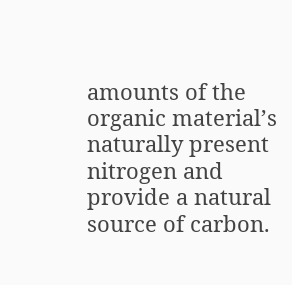amounts of the organic material’s naturally present nitrogen and provide a natural source of carbon.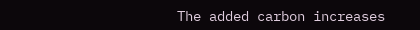The added carbon increases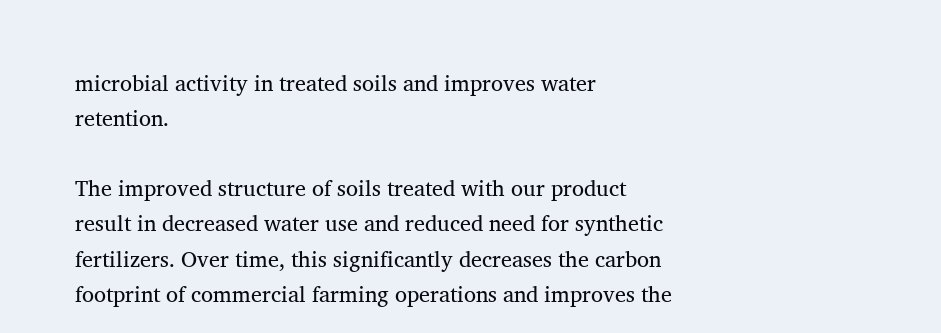microbial activity in treated soils and improves water retention.

The improved structure of soils treated with our product result in decreased water use and reduced need for synthetic fertilizers. Over time, this significantly decreases the carbon footprint of commercial farming operations and improves the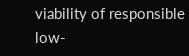viability of responsible low-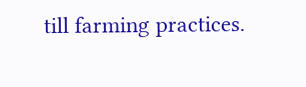till farming practices.